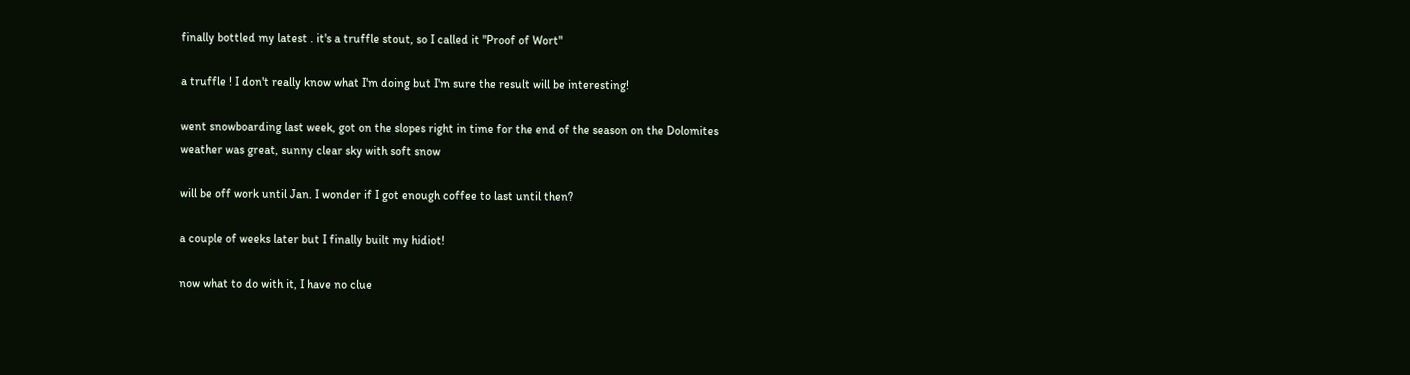finally bottled my latest . it's a truffle stout, so I called it "Proof of Wort"

a truffle ! I don't really know what I'm doing but I'm sure the result will be interesting!

went snowboarding last week, got on the slopes right in time for the end of the season on the Dolomites
weather was great, sunny clear sky with soft snow

will be off work until Jan. I wonder if I got enough coffee to last until then?

a couple of weeks later but I finally built my hidiot!

now what to do with it, I have no clue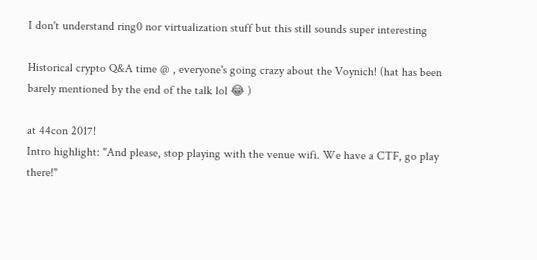I don't understand ring0 nor virtualization stuff but this still sounds super interesting

Historical crypto Q&A time @ , everyone's going crazy about the Voynich! (hat has been barely mentioned by the end of the talk lol 😂 )

at 44con 2017!
Intro highlight: "And please, stop playing with the venue wifi. We have a CTF, go play there!"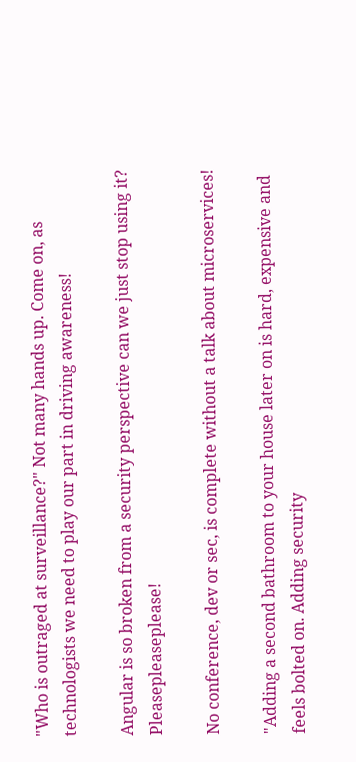"Who is outraged at surveillance?" Not many hands up. Come on, as technologists we need to play our part in driving awareness!

Angular is so broken from a security perspective can we just stop using it? Pleasepleaseplease!

No conference, dev or sec, is complete without a talk about microservices!

"Adding a second bathroom to your house later on is hard, expensive and feels bolted on. Adding security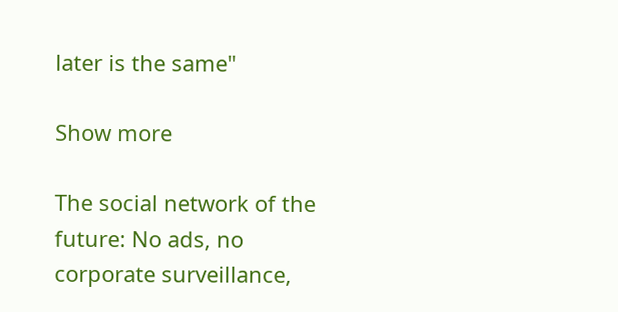later is the same"

Show more

The social network of the future: No ads, no corporate surveillance,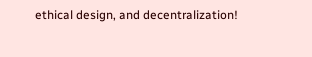ethical design, and decentralization!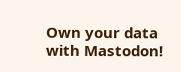Own your data with Mastodon!